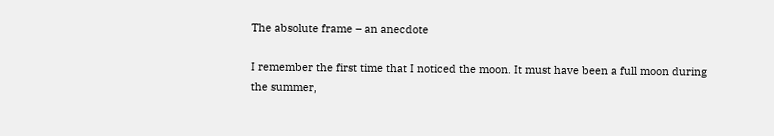The absolute frame – an anecdote

I remember the first time that I noticed the moon. It must have been a full moon during the summer,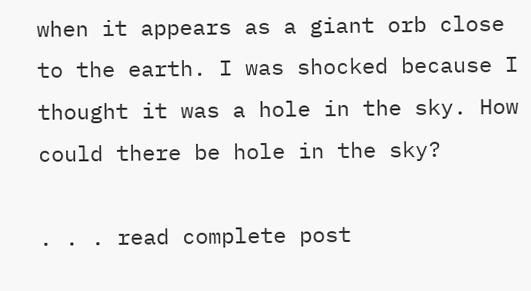when it appears as a giant orb close to the earth. I was shocked because I thought it was a hole in the sky. How could there be hole in the sky?

. . . read complete post